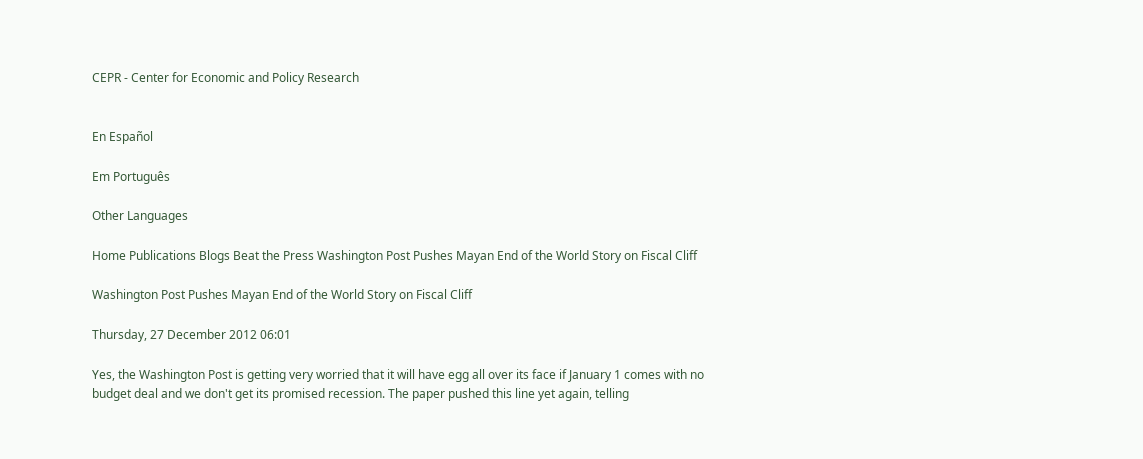CEPR - Center for Economic and Policy Research


En Español

Em Português

Other Languages

Home Publications Blogs Beat the Press Washington Post Pushes Mayan End of the World Story on Fiscal Cliff

Washington Post Pushes Mayan End of the World Story on Fiscal Cliff

Thursday, 27 December 2012 06:01

Yes, the Washington Post is getting very worried that it will have egg all over its face if January 1 comes with no budget deal and we don't get its promised recession. The paper pushed this line yet again, telling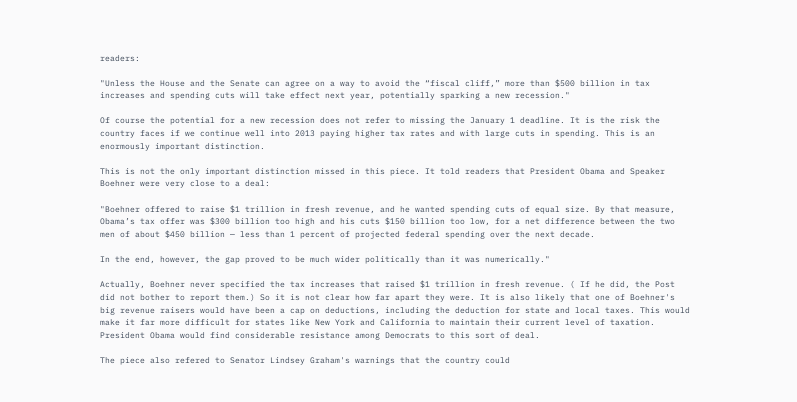readers:

"Unless the House and the Senate can agree on a way to avoid the “fiscal cliff,” more than $500 billion in tax increases and spending cuts will take effect next year, potentially sparking a new recession."

Of course the potential for a new recession does not refer to missing the January 1 deadline. It is the risk the country faces if we continue well into 2013 paying higher tax rates and with large cuts in spending. This is an enormously important distinction.

This is not the only important distinction missed in this piece. It told readers that President Obama and Speaker Boehner were very close to a deal:

"Boehner offered to raise $1 trillion in fresh revenue, and he wanted spending cuts of equal size. By that measure, Obama’s tax offer was $300 billion too high and his cuts $150 billion too low, for a net difference between the two men of about $450 billion — less than 1 percent of projected federal spending over the next decade.

In the end, however, the gap proved to be much wider politically than it was numerically."

Actually, Boehner never specified the tax increases that raised $1 trillion in fresh revenue. ( If he did, the Post did not bother to report them.) So it is not clear how far apart they were. It is also likely that one of Boehner's big revenue raisers would have been a cap on deductions, including the deduction for state and local taxes. This would make it far more difficult for states like New York and California to maintain their current level of taxation. President Obama would find considerable resistance among Democrats to this sort of deal.

The piece also refered to Senator Lindsey Graham's warnings that the country could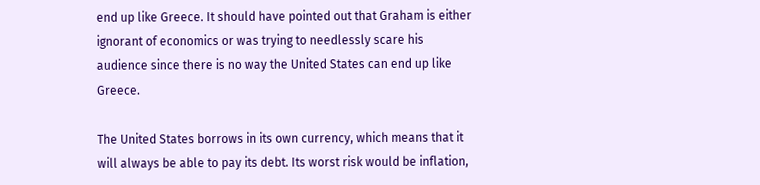end up like Greece. It should have pointed out that Graham is either ignorant of economics or was trying to needlessly scare his audience since there is no way the United States can end up like Greece.

The United States borrows in its own currency, which means that it will always be able to pay its debt. Its worst risk would be inflation,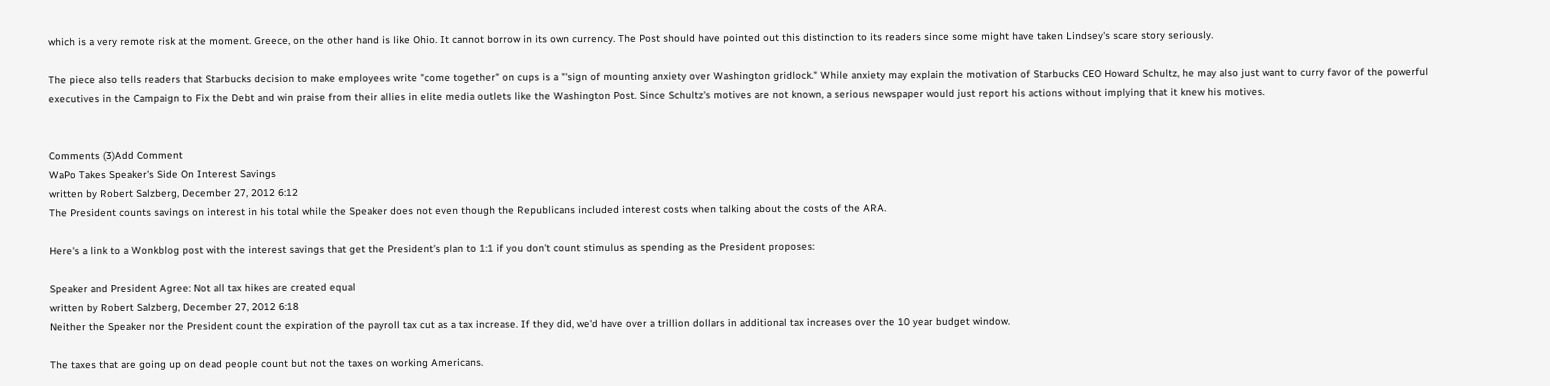which is a very remote risk at the moment. Greece, on the other hand is like Ohio. It cannot borrow in its own currency. The Post should have pointed out this distinction to its readers since some might have taken Lindsey's scare story seriously.

The piece also tells readers that Starbucks decision to make employees write "come together" on cups is a "'sign of mounting anxiety over Washington gridlock." While anxiety may explain the motivation of Starbucks CEO Howard Schultz, he may also just want to curry favor of the powerful executives in the Campaign to Fix the Debt and win praise from their allies in elite media outlets like the Washington Post. Since Schultz's motives are not known, a serious newspaper would just report his actions without implying that it knew his motives.


Comments (3)Add Comment
WaPo Takes Speaker's Side On Interest Savings
written by Robert Salzberg, December 27, 2012 6:12
The President counts savings on interest in his total while the Speaker does not even though the Republicans included interest costs when talking about the costs of the ARA.

Here's a link to a Wonkblog post with the interest savings that get the President's plan to 1:1 if you don't count stimulus as spending as the President proposes:

Speaker and President Agree: Not all tax hikes are created equal
written by Robert Salzberg, December 27, 2012 6:18
Neither the Speaker nor the President count the expiration of the payroll tax cut as a tax increase. If they did, we'd have over a trillion dollars in additional tax increases over the 10 year budget window.

The taxes that are going up on dead people count but not the taxes on working Americans.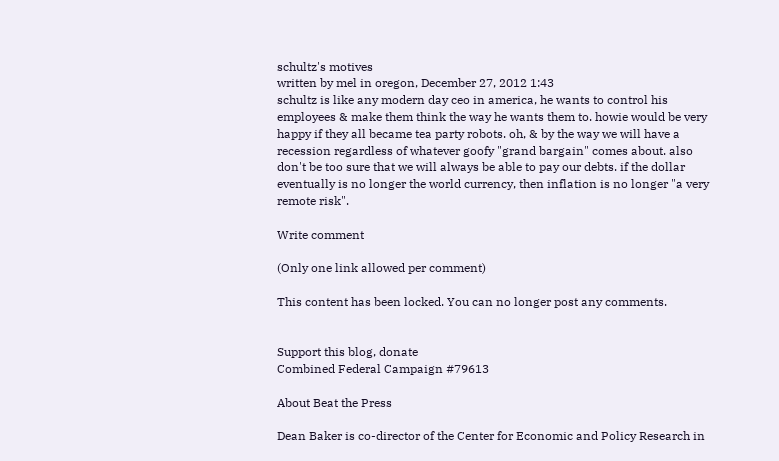schultz's motives
written by mel in oregon, December 27, 2012 1:43
schultz is like any modern day ceo in america, he wants to control his employees & make them think the way he wants them to. howie would be very happy if they all became tea party robots. oh, & by the way we will have a recession regardless of whatever goofy "grand bargain" comes about. also don't be too sure that we will always be able to pay our debts. if the dollar eventually is no longer the world currency, then inflation is no longer "a very remote risk".

Write comment

(Only one link allowed per comment)

This content has been locked. You can no longer post any comments.


Support this blog, donate
Combined Federal Campaign #79613

About Beat the Press

Dean Baker is co-director of the Center for Economic and Policy Research in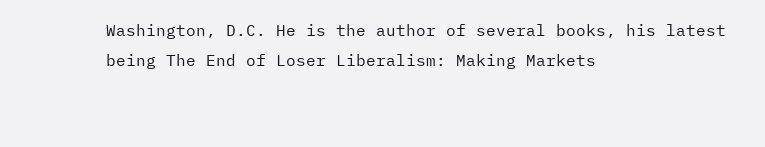Washington, D.C. He is the author of several books, his latest being The End of Loser Liberalism: Making Markets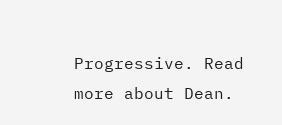Progressive. Read more about Dean.